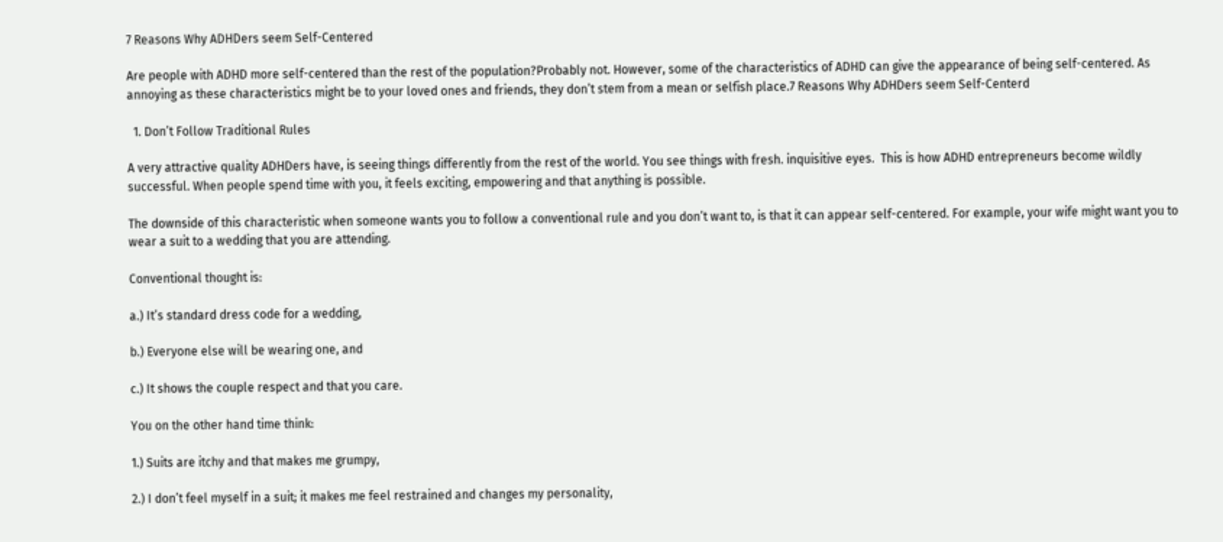7 Reasons Why ADHDers seem Self-Centered

Are people with ADHD more self-centered than the rest of the population?Probably not. However, some of the characteristics of ADHD can give the appearance of being self-centered. As annoying as these characteristics might be to your loved ones and friends, they don’t stem from a mean or selfish place.7 Reasons Why ADHDers seem Self-Centerd

  1. Don’t Follow Traditional Rules

A very attractive quality ADHDers have, is seeing things differently from the rest of the world. You see things with fresh. inquisitive eyes.  This is how ADHD entrepreneurs become wildly successful. When people spend time with you, it feels exciting, empowering and that anything is possible.

The downside of this characteristic when someone wants you to follow a conventional rule and you don’t want to, is that it can appear self-centered. For example, your wife might want you to wear a suit to a wedding that you are attending.

Conventional thought is:

a.) It’s standard dress code for a wedding,

b.) Everyone else will be wearing one, and

c.) It shows the couple respect and that you care.

You on the other hand time think:

1.) Suits are itchy and that makes me grumpy,

2.) I don’t feel myself in a suit; it makes me feel restrained and changes my personality,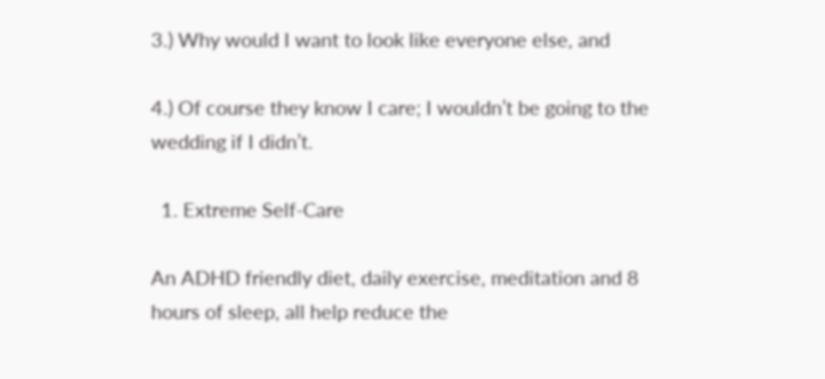3.) Why would I want to look like everyone else, and

4.) Of course they know I care; I wouldn’t be going to the wedding if I didn’t.

  1. Extreme Self-Care

An ADHD friendly diet, daily exercise, meditation and 8 hours of sleep, all help reduce the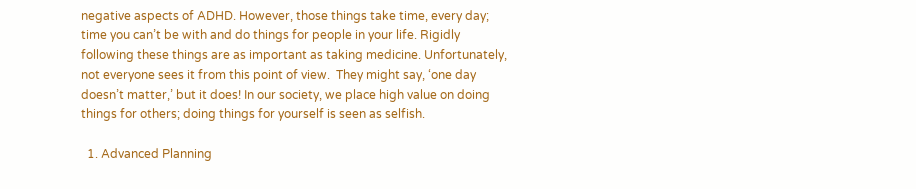negative aspects of ADHD. However, those things take time, every day; time you can’t be with and do things for people in your life. Rigidly following these things are as important as taking medicine. Unfortunately, not everyone sees it from this point of view.  They might say, ‘one day doesn’t matter,’ but it does! In our society, we place high value on doing things for others; doing things for yourself is seen as selfish.

  1. Advanced Planning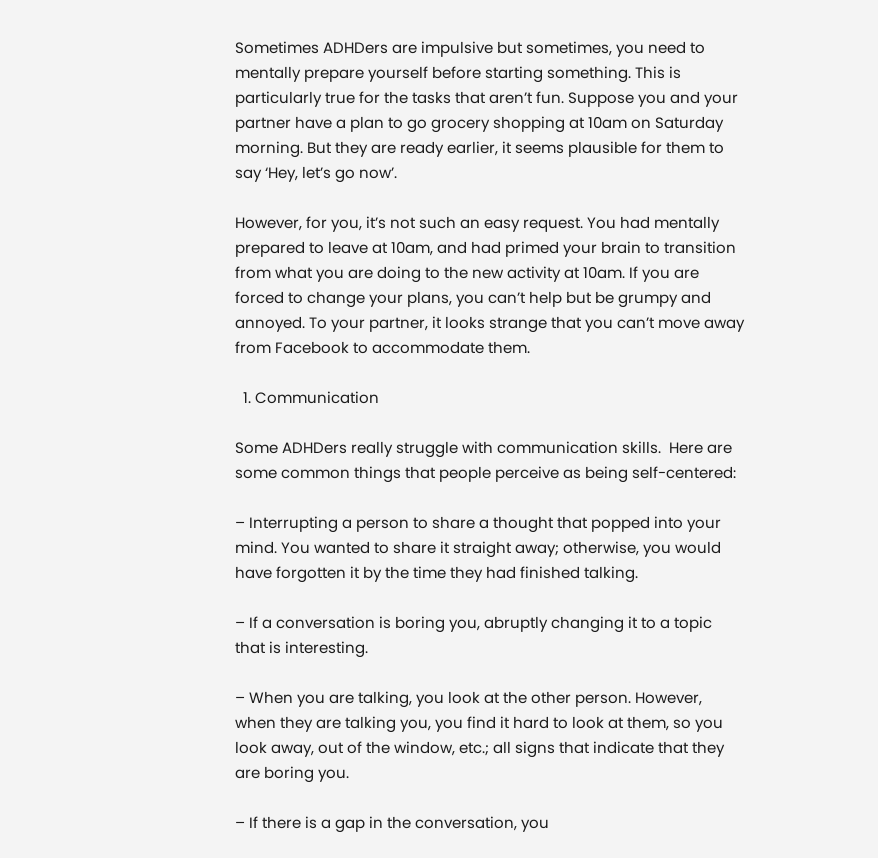Sometimes ADHDers are impulsive but sometimes, you need to mentally prepare yourself before starting something. This is particularly true for the tasks that aren’t fun. Suppose you and your partner have a plan to go grocery shopping at 10am on Saturday morning. But they are ready earlier, it seems plausible for them to say ‘Hey, let’s go now’.

However, for you, it’s not such an easy request. You had mentally prepared to leave at 10am, and had primed your brain to transition from what you are doing to the new activity at 10am. If you are forced to change your plans, you can’t help but be grumpy and annoyed. To your partner, it looks strange that you can’t move away from Facebook to accommodate them.

  1. Communication

Some ADHDers really struggle with communication skills.  Here are some common things that people perceive as being self-centered:

– Interrupting a person to share a thought that popped into your mind. You wanted to share it straight away; otherwise, you would have forgotten it by the time they had finished talking.

– If a conversation is boring you, abruptly changing it to a topic that is interesting.

– When you are talking, you look at the other person. However, when they are talking you, you find it hard to look at them, so you look away, out of the window, etc.; all signs that indicate that they are boring you.

– If there is a gap in the conversation, you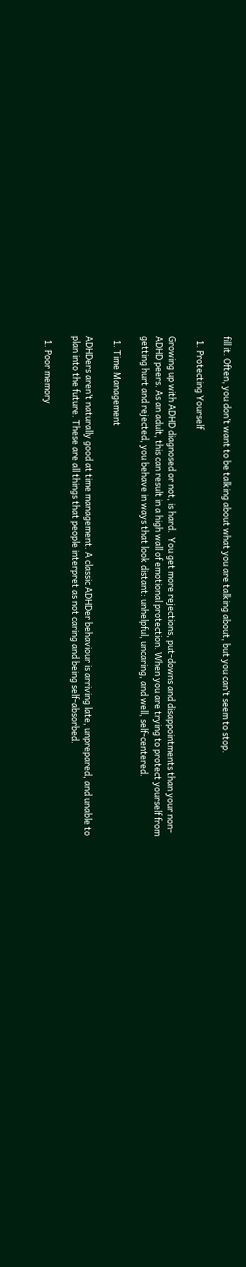fill it. Often, you don’t want to be talking about what you are talking about, but you can’t seem to stop.

  1. Protecting Yourself

Growing up with ADHD diagnosed or not, is hard.  You get more rejections, put-downs and disappointments than your non-ADHD peers. As an adult, this can result in a high wall of emotional protection. When you are trying to protect yourself from getting hurt and rejected, you behave in ways that look distant: unhelpful, uncaring, and well, self-centered.

  1. Time Management

ADHDers aren’t naturally good at time management. A classic ADHDer behaviour is arriving late, unprepared, and unable to plan into the future. These are all things that people interpret as not caring and being self-absorbed.

  1. Poor memory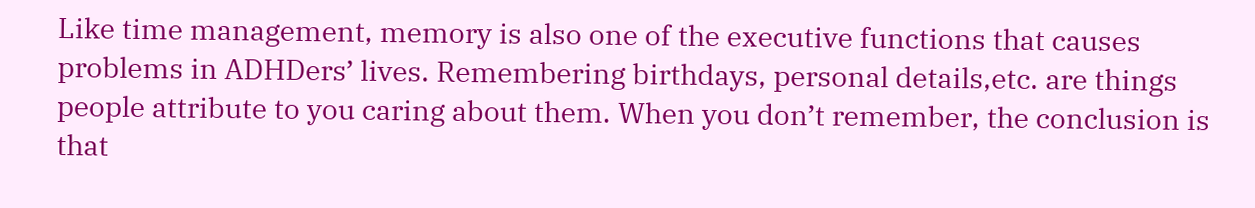Like time management, memory is also one of the executive functions that causes problems in ADHDers’ lives. Remembering birthdays, personal details,etc. are things people attribute to you caring about them. When you don’t remember, the conclusion is that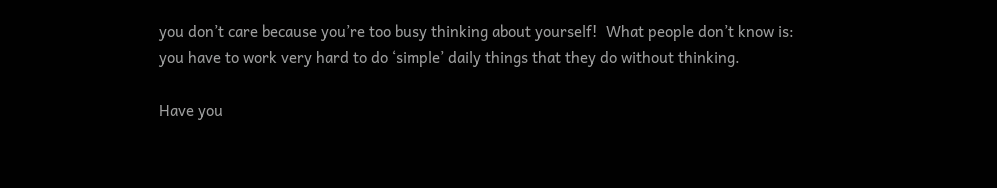you don’t care because you’re too busy thinking about yourself!  What people don’t know is: you have to work very hard to do ‘simple’ daily things that they do without thinking.

Have you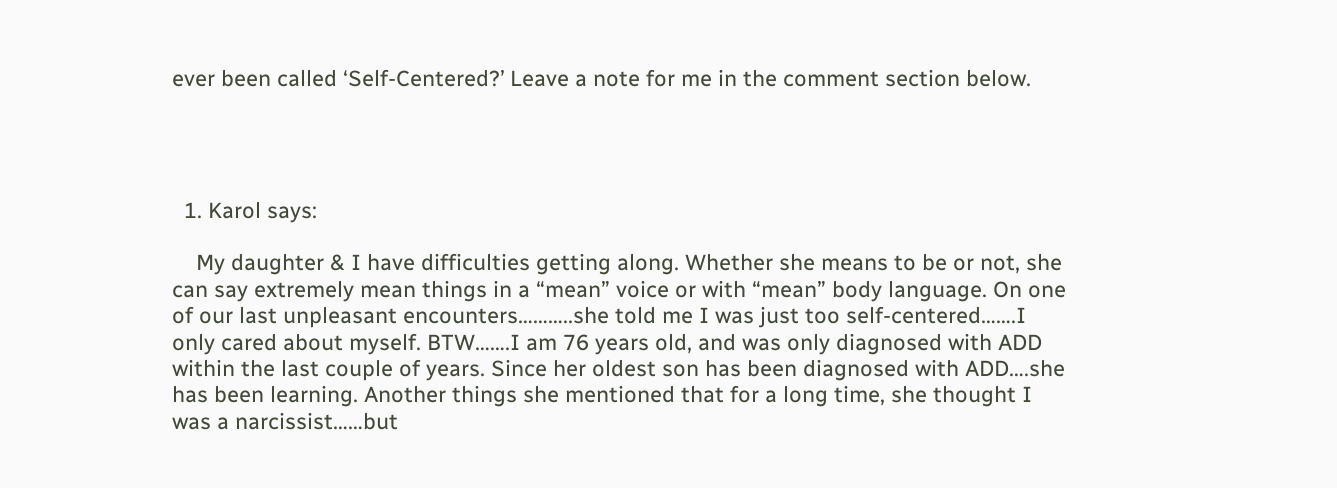ever been called ‘Self-Centered?’ Leave a note for me in the comment section below.




  1. Karol says:

    My daughter & I have difficulties getting along. Whether she means to be or not, she can say extremely mean things in a “mean” voice or with “mean” body language. On one of our last unpleasant encounters………..she told me I was just too self-centered…….I only cared about myself. BTW…….I am 76 years old, and was only diagnosed with ADD within the last couple of years. Since her oldest son has been diagnosed with ADD….she has been learning. Another things she mentioned that for a long time, she thought I was a narcissist……but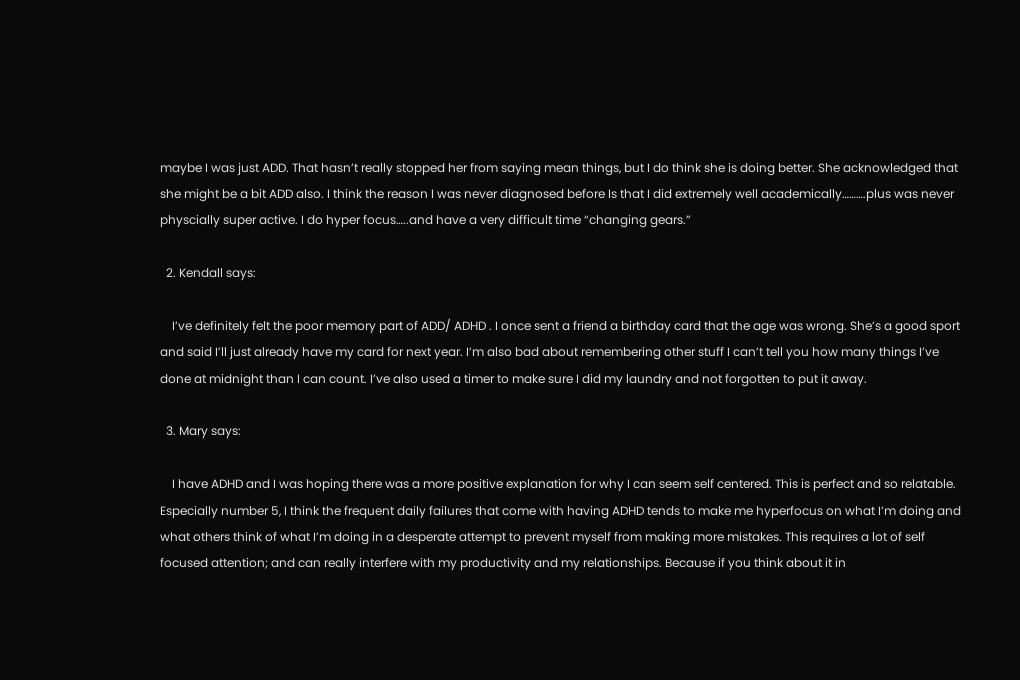maybe I was just ADD. That hasn’t really stopped her from saying mean things, but I do think she is doing better. She acknowledged that she might be a bit ADD also. I think the reason I was never diagnosed before Is that I did extremely well academically……….plus was never physcially super active. I do hyper focus…..and have a very difficult time “changing gears.”

  2. Kendall says:

    I’ve definitely felt the poor memory part of ADD/ ADHD . I once sent a friend a birthday card that the age was wrong. She’s a good sport and said I’ll just already have my card for next year. I’m also bad about remembering other stuff I can’t tell you how many things I’ve done at midnight than I can count. I’ve also used a timer to make sure I did my laundry and not forgotten to put it away.

  3. Mary says:

    I have ADHD and I was hoping there was a more positive explanation for why I can seem self centered. This is perfect and so relatable. Especially number 5, I think the frequent daily failures that come with having ADHD tends to make me hyperfocus on what I’m doing and what others think of what I’m doing in a desperate attempt to prevent myself from making more mistakes. This requires a lot of self focused attention; and can really interfere with my productivity and my relationships. Because if you think about it in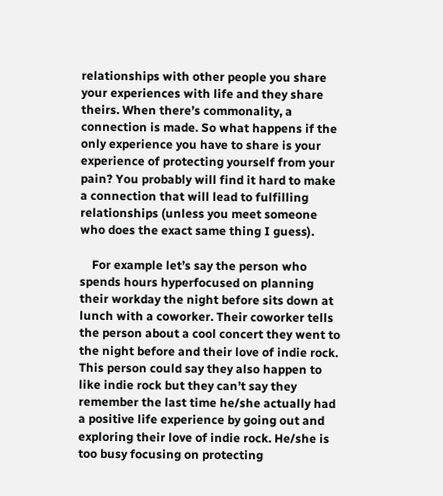relationships with other people you share your experiences with life and they share theirs. When there’s commonality, a connection is made. So what happens if the only experience you have to share is your experience of protecting yourself from your pain? You probably will find it hard to make a connection that will lead to fulfilling relationships (unless you meet someone who does the exact same thing I guess).

    For example let’s say the person who spends hours hyperfocused on planning their workday the night before sits down at lunch with a coworker. Their coworker tells the person about a cool concert they went to the night before and their love of indie rock. This person could say they also happen to like indie rock but they can’t say they remember the last time he/she actually had a positive life experience by going out and exploring their love of indie rock. He/she is too busy focusing on protecting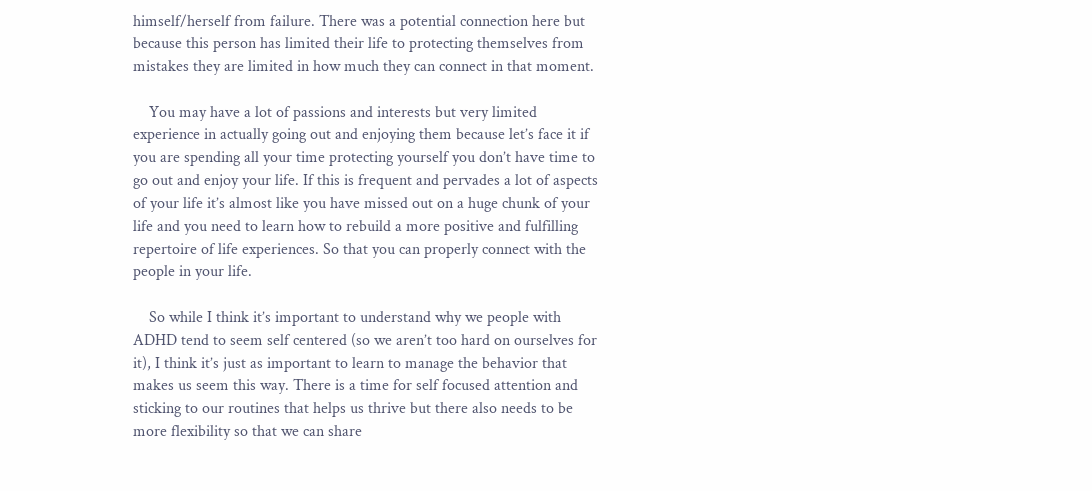himself/herself from failure. There was a potential connection here but because this person has limited their life to protecting themselves from mistakes they are limited in how much they can connect in that moment.

    You may have a lot of passions and interests but very limited experience in actually going out and enjoying them because let’s face it if you are spending all your time protecting yourself you don’t have time to go out and enjoy your life. If this is frequent and pervades a lot of aspects of your life it’s almost like you have missed out on a huge chunk of your life and you need to learn how to rebuild a more positive and fulfilling repertoire of life experiences. So that you can properly connect with the people in your life.

    So while I think it’s important to understand why we people with ADHD tend to seem self centered (so we aren’t too hard on ourselves for it), I think it’s just as important to learn to manage the behavior that makes us seem this way. There is a time for self focused attention and sticking to our routines that helps us thrive but there also needs to be more flexibility so that we can share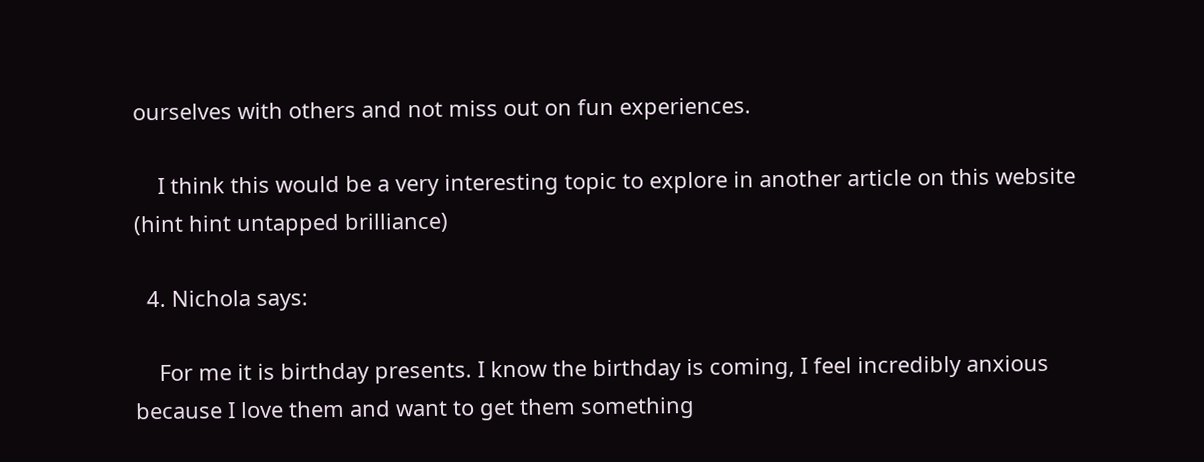ourselves with others and not miss out on fun experiences.

    I think this would be a very interesting topic to explore in another article on this website (hint hint untapped brilliance)

  4. Nichola says:

    For me it is birthday presents. I know the birthday is coming, I feel incredibly anxious because I love them and want to get them something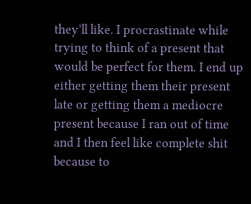they’ll like. I procrastinate while trying to think of a present that would be perfect for them. I end up either getting them their present late or getting them a mediocre present because I ran out of time and I then feel like complete shit because to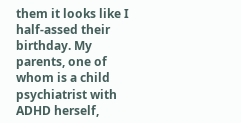them it looks like I half-assed their birthday. My parents, one of whom is a child psychiatrist with ADHD herself,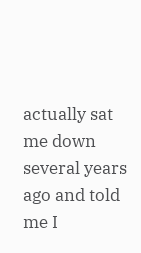actually sat me down several years ago and told me I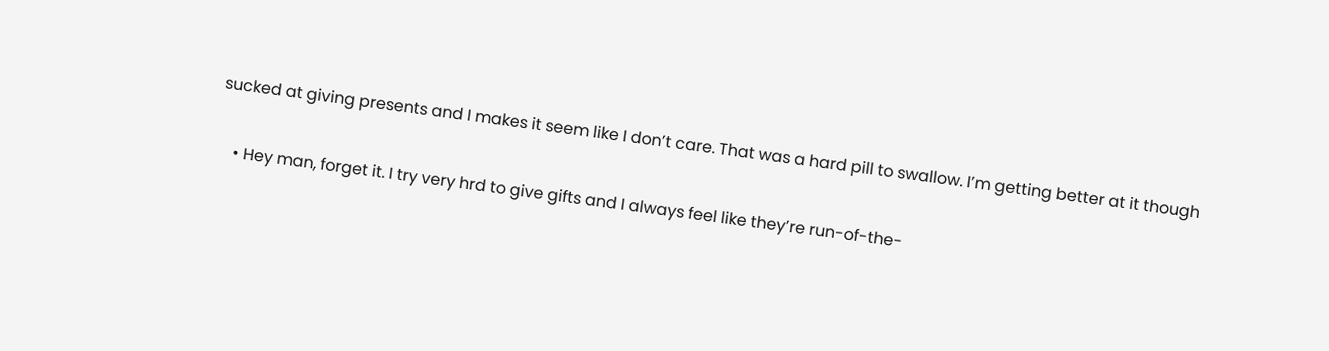sucked at giving presents and I makes it seem like I don’t care. That was a hard pill to swallow. I’m getting better at it though

    • Hey man, forget it. I try very hrd to give gifts and I always feel like they’re run-of-the-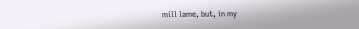mill lame, but, in my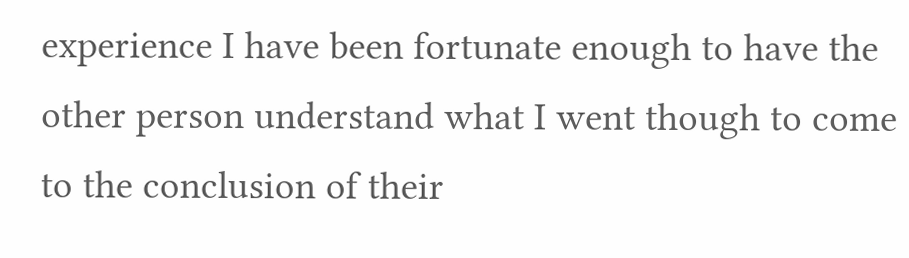experience I have been fortunate enough to have the other person understand what I went though to come to the conclusion of their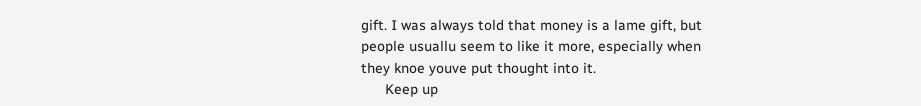gift. I was always told that money is a lame gift, but people usuallu seem to like it more, especially when they knoe youve put thought into it.
      Keep up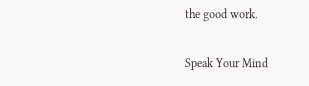the good work.

Speak Your Mind